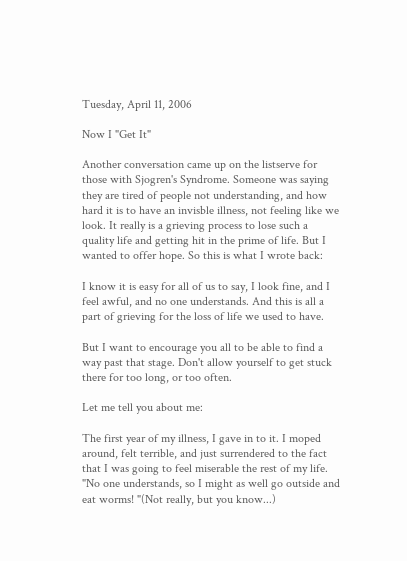Tuesday, April 11, 2006

Now I "Get It"

Another conversation came up on the listserve for those with Sjogren's Syndrome. Someone was saying they are tired of people not understanding, and how hard it is to have an invisble illness, not feeling like we look. It really is a grieving process to lose such a quality life and getting hit in the prime of life. But I wanted to offer hope. So this is what I wrote back:

I know it is easy for all of us to say, I look fine, and I feel awful, and no one understands. And this is all a part of grieving for the loss of life we used to have.

But I want to encourage you all to be able to find a way past that stage. Don't allow yourself to get stuck there for too long, or too often.

Let me tell you about me:

The first year of my illness, I gave in to it. I moped around, felt terrible, and just surrendered to the fact that I was going to feel miserable the rest of my life. "No one understands, so I might as well go outside and eat worms! "(Not really, but you know...)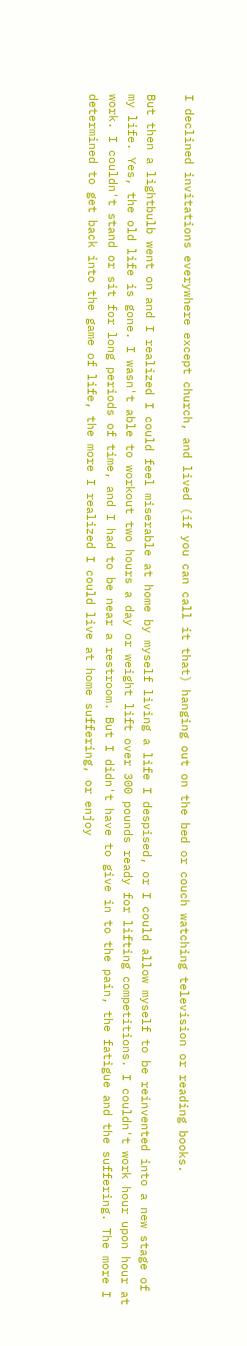I declined invitations everywhere except church, and lived (if you can call it that) hanging out on the bed or couch watching television or reading books.

But then a lightbulb went on and I realized I could feel miserable at home by myself living a life I despised, or I could allow myself to be reinvented into a new stage of my life. Yes, the old life is gone. I wasn't able to workout two hours a day or weight lift over 300 pounds ready for lifting competitions. I couldn't work hour upon hour at work. I couldn't stand or sit for long periods of time, and I had to be near a restroom. But I didn't have to give in to the pain, the fatigue and the suffering. The more I determined to get back into the game of life, the more I realized I could live at home suffering, or enjoy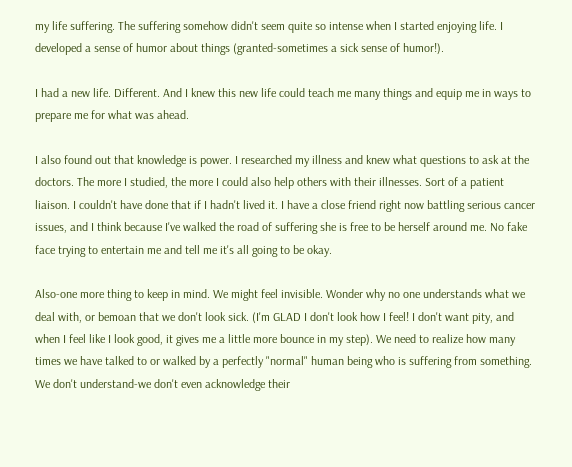my life suffering. The suffering somehow didn't seem quite so intense when I started enjoying life. I developed a sense of humor about things (granted-sometimes a sick sense of humor!).

I had a new life. Different. And I knew this new life could teach me many things and equip me in ways to prepare me for what was ahead.

I also found out that knowledge is power. I researched my illness and knew what questions to ask at the doctors. The more I studied, the more I could also help others with their illnesses. Sort of a patient liaison. I couldn't have done that if I hadn't lived it. I have a close friend right now battling serious cancer issues, and I think because I've walked the road of suffering she is free to be herself around me. No fake face trying to entertain me and tell me it's all going to be okay.

Also-one more thing to keep in mind. We might feel invisible. Wonder why no one understands what we deal with, or bemoan that we don't look sick. (I'm GLAD I don't look how I feel! I don't want pity, and when I feel like I look good, it gives me a little more bounce in my step). We need to realize how many times we have talked to or walked by a perfectly "normal" human being who is suffering from something. We don't understand-we don't even acknowledge their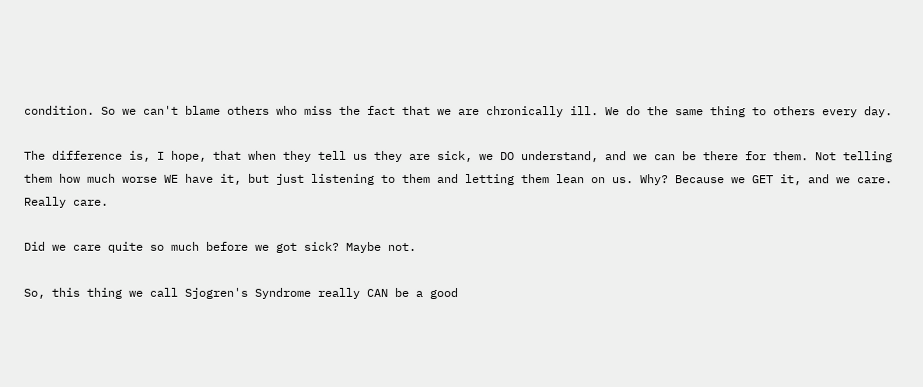condition. So we can't blame others who miss the fact that we are chronically ill. We do the same thing to others every day.

The difference is, I hope, that when they tell us they are sick, we DO understand, and we can be there for them. Not telling them how much worse WE have it, but just listening to them and letting them lean on us. Why? Because we GET it, and we care. Really care.

Did we care quite so much before we got sick? Maybe not.

So, this thing we call Sjogren's Syndrome really CAN be a good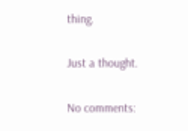thing.

Just a thought.

No comments: